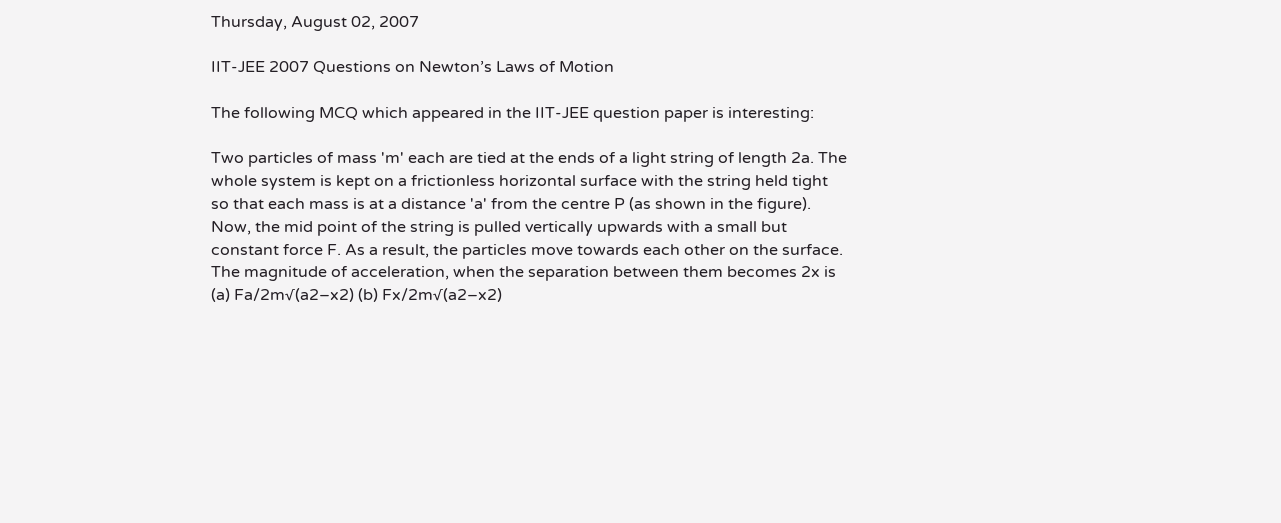Thursday, August 02, 2007

IIT-JEE 2007 Questions on Newton’s Laws of Motion

The following MCQ which appeared in the IIT-JEE question paper is interesting:

Two particles of mass 'm' each are tied at the ends of a light string of length 2a. The whole system is kept on a frictionless horizontal surface with the string held tight so that each mass is at a distance 'a' from the centre P (as shown in the figure). Now, the mid point of the string is pulled vertically upwards with a small but constant force F. As a result, the particles move towards each other on the surface. The magnitude of acceleration, when the separation between them becomes 2x is
(a) Fa/2m√(a2–x2) (b) Fx/2m√(a2–x2)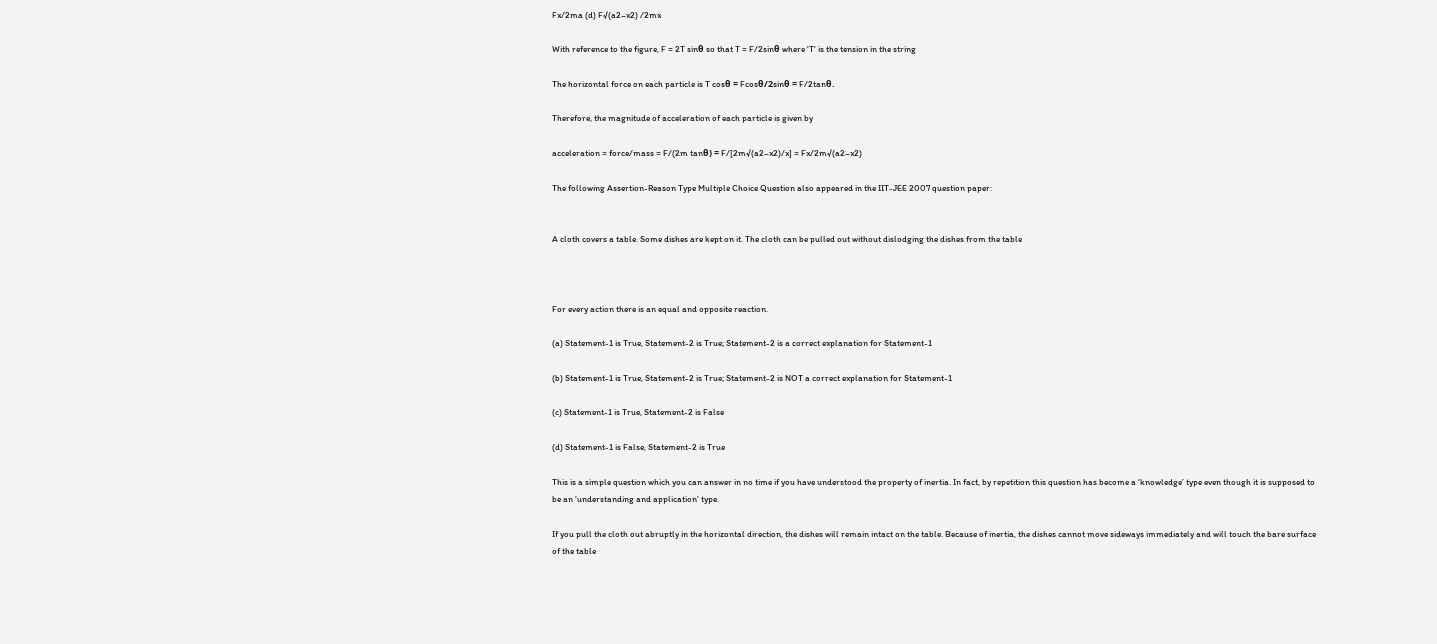Fx/2ma (d) F√(a2–x2) /2mx

With reference to the figure, F = 2T sinθ so that T = F/2sinθ where 'T' is the tension in the string

The horizontal force on each particle is T cosθ = Fcosθ/2sinθ = F/2tanθ.

Therefore, the magnitude of acceleration of each particle is given by

acceleration = force/mass = F/(2m tanθ) = F/[2m√(a2–x2)/x] = Fx/2m√(a2–x2)

The following Assertion-Reason Type Multiple Choice Question also appeared in the IIT-JEE 2007 question paper:


A cloth covers a table. Some dishes are kept on it. The cloth can be pulled out without dislodging the dishes from the table



For every action there is an equal and opposite reaction.

(a) Statement-1 is True, Statement-2 is True; Statement-2 is a correct explanation for Statement-1

(b) Statement-1 is True, Statement-2 is True; Statement-2 is NOT a correct explanation for Statement-1

(c) Statement-1 is True, Statement-2 is False

(d) Statement-1 is False, Statement-2 is True

This is a simple question which you can answer in no time if you have understood the property of inertia. In fact, by repetition this question has become a ‘knowledge’ type even though it is supposed to be an ‘understanding and application’ type.

If you pull the cloth out abruptly in the horizontal direction, the dishes will remain intact on the table. Because of inertia, the dishes cannot move sideways immediately and will touch the bare surface of the table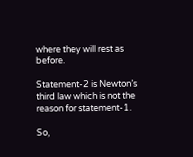where they will rest as before.

Statement-2 is Newton’s third law which is not the reason for statement-1.

So,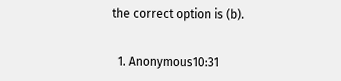the correct option is (b).


  1. Anonymous10:31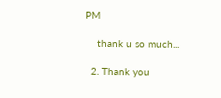PM

    thank u so much...

  2. Thank you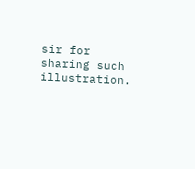sir for sharing such illustration.